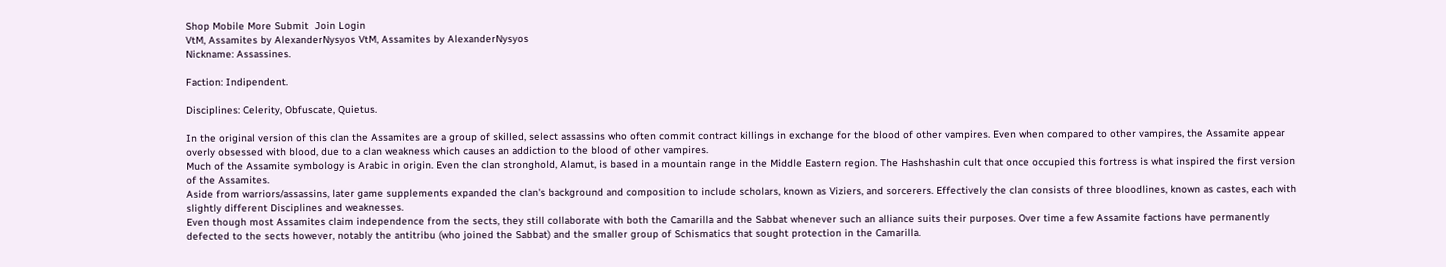Shop Mobile More Submit  Join Login
VtM, Assamites by AlexanderNysyos VtM, Assamites by AlexanderNysyos
Nickname: Assassines.

Faction: Indipendent.

Disciplines: Celerity, Obfuscate, Quietus.

In the original version of this clan the Assamites are a group of skilled, select assassins who often commit contract killings in exchange for the blood of other vampires. Even when compared to other vampires, the Assamite appear overly obsessed with blood, due to a clan weakness which causes an addiction to the blood of other vampires.
Much of the Assamite symbology is Arabic in origin. Even the clan stronghold, Alamut, is based in a mountain range in the Middle Eastern region. The Hashshashin cult that once occupied this fortress is what inspired the first version of the Assamites.
Aside from warriors/assassins, later game supplements expanded the clan's background and composition to include scholars, known as Viziers, and sorcerers. Effectively the clan consists of three bloodlines, known as castes, each with slightly different Disciplines and weaknesses.
Even though most Assamites claim independence from the sects, they still collaborate with both the Camarilla and the Sabbat whenever such an alliance suits their purposes. Over time a few Assamite factions have permanently defected to the sects however, notably the antitribu (who joined the Sabbat) and the smaller group of Schismatics that sought protection in the Camarilla.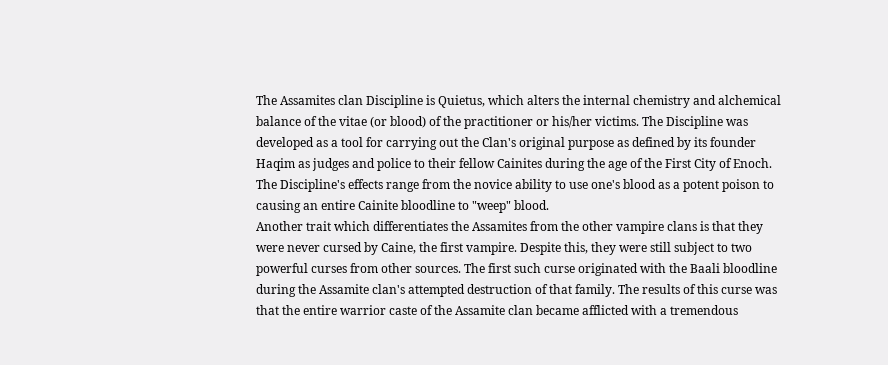The Assamites clan Discipline is Quietus, which alters the internal chemistry and alchemical balance of the vitae (or blood) of the practitioner or his/her victims. The Discipline was developed as a tool for carrying out the Clan's original purpose as defined by its founder Haqim as judges and police to their fellow Cainites during the age of the First City of Enoch. The Discipline's effects range from the novice ability to use one's blood as a potent poison to causing an entire Cainite bloodline to "weep" blood.
Another trait which differentiates the Assamites from the other vampire clans is that they were never cursed by Caine, the first vampire. Despite this, they were still subject to two powerful curses from other sources. The first such curse originated with the Baali bloodline during the Assamite clan's attempted destruction of that family. The results of this curse was that the entire warrior caste of the Assamite clan became afflicted with a tremendous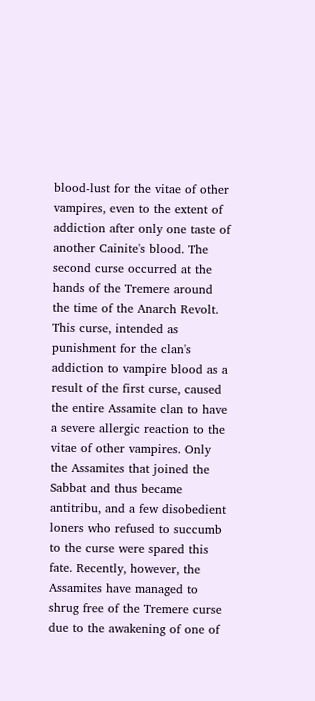blood-lust for the vitae of other vampires, even to the extent of addiction after only one taste of another Cainite's blood. The second curse occurred at the hands of the Tremere around the time of the Anarch Revolt. This curse, intended as punishment for the clan's addiction to vampire blood as a result of the first curse, caused the entire Assamite clan to have a severe allergic reaction to the vitae of other vampires. Only the Assamites that joined the Sabbat and thus became antitribu, and a few disobedient loners who refused to succumb to the curse were spared this fate. Recently, however, the Assamites have managed to shrug free of the Tremere curse due to the awakening of one of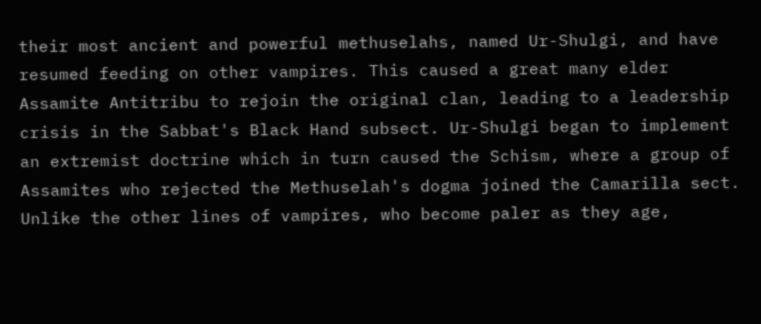their most ancient and powerful methuselahs, named Ur-Shulgi, and have resumed feeding on other vampires. This caused a great many elder Assamite Antitribu to rejoin the original clan, leading to a leadership crisis in the Sabbat's Black Hand subsect. Ur-Shulgi began to implement an extremist doctrine which in turn caused the Schism, where a group of Assamites who rejected the Methuselah's dogma joined the Camarilla sect.
Unlike the other lines of vampires, who become paler as they age,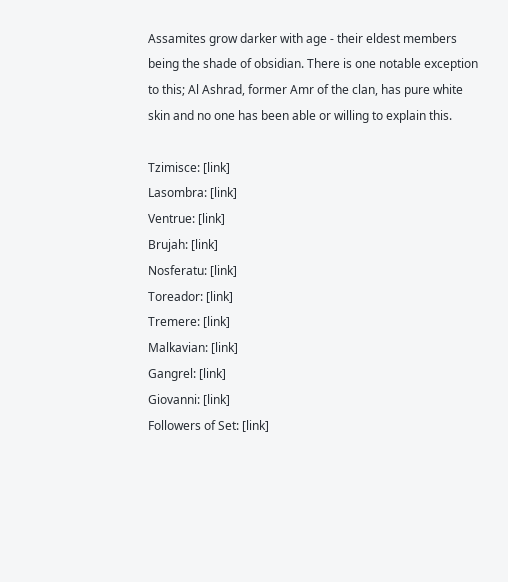Assamites grow darker with age - their eldest members being the shade of obsidian. There is one notable exception to this; Al Ashrad, former Amr of the clan, has pure white skin and no one has been able or willing to explain this.

Tzimisce: [link]
Lasombra: [link]
Ventrue: [link]
Brujah: [link]
Nosferatu: [link]
Toreador: [link]
Tremere: [link]
Malkavian: [link]
Gangrel: [link]
Giovanni: [link]
Followers of Set: [link]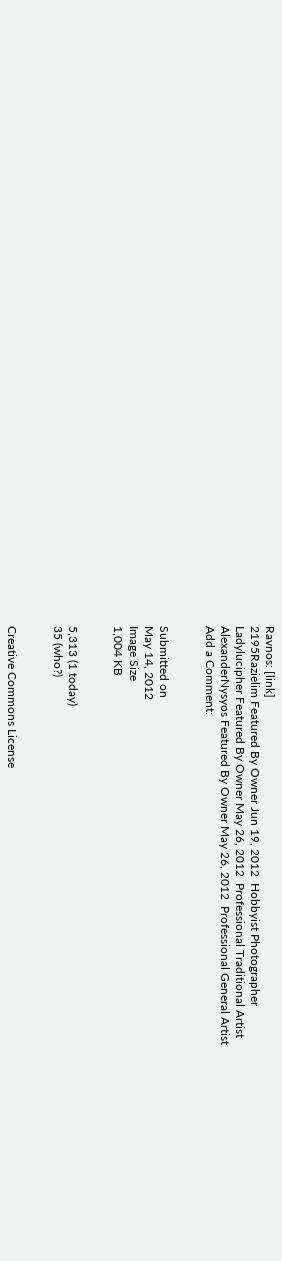Ravnos: [link]
2195Razielim Featured By Owner Jun 19, 2012  Hobbyist Photographer
Ladylucipher Featured By Owner May 26, 2012  Professional Traditional Artist
AlexanderNysyos Featured By Owner May 26, 2012  Professional General Artist
Add a Comment:


Submitted on
May 14, 2012
Image Size
1,004 KB


5,313 (1 today)
35 (who?)


Creative Commons License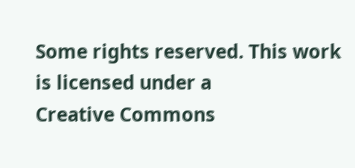Some rights reserved. This work is licensed under a
Creative Commons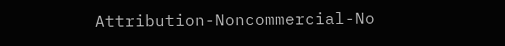Attribution-Noncommercial-No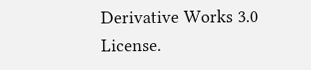Derivative Works 3.0 License.